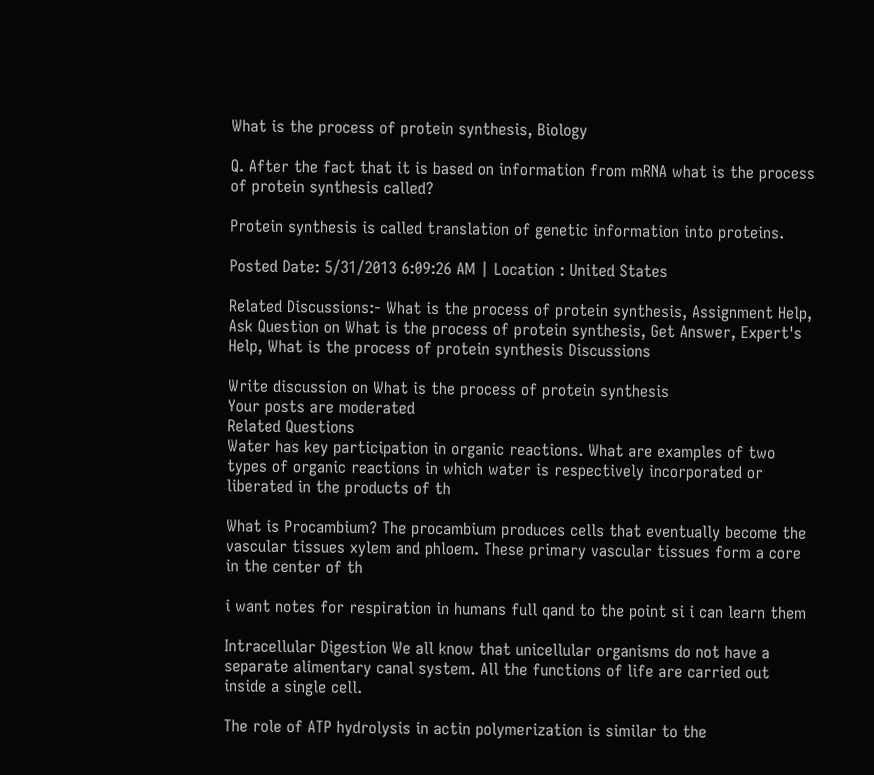What is the process of protein synthesis, Biology

Q. After the fact that it is based on information from mRNA what is the process of protein synthesis called?

Protein synthesis is called translation of genetic information into proteins.

Posted Date: 5/31/2013 6:09:26 AM | Location : United States

Related Discussions:- What is the process of protein synthesis, Assignment Help, Ask Question on What is the process of protein synthesis, Get Answer, Expert's Help, What is the process of protein synthesis Discussions

Write discussion on What is the process of protein synthesis
Your posts are moderated
Related Questions
Water has key participation in organic reactions. What are examples of two types of organic reactions in which water is respectively incorporated or liberated in the products of th

What is Procambium? The procambium produces cells that eventually become the vascular tissues xylem and phloem. These primary vascular tissues form a core in the center of th

i want notes for respiration in humans full qand to the point si i can learn them

Intracellular Digestion We all know that unicellular organisms do not have a separate alimentary canal system. All the functions of life are carried out inside a single cell.

The role of ATP hydrolysis in actin polymerization is similar to the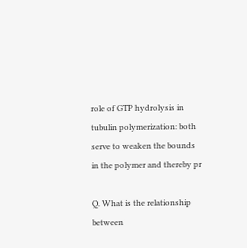role of GTP hydrolysis in tubulin polymerization: both serve to weaken the bounds in the polymer and thereby pr

Q. What is the relationship between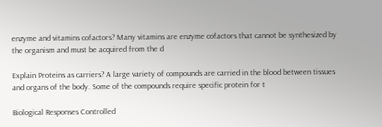enzyme and vitamins cofactors? Many vitamins are enzyme cofactors that cannot be synthesized by the organism and must be acquired from the d

Explain Proteins as carriers? A large variety of compounds are carried in the blood between tissues and organs of the body. Some of the compounds require specific protein for t

Biological Responses Controlled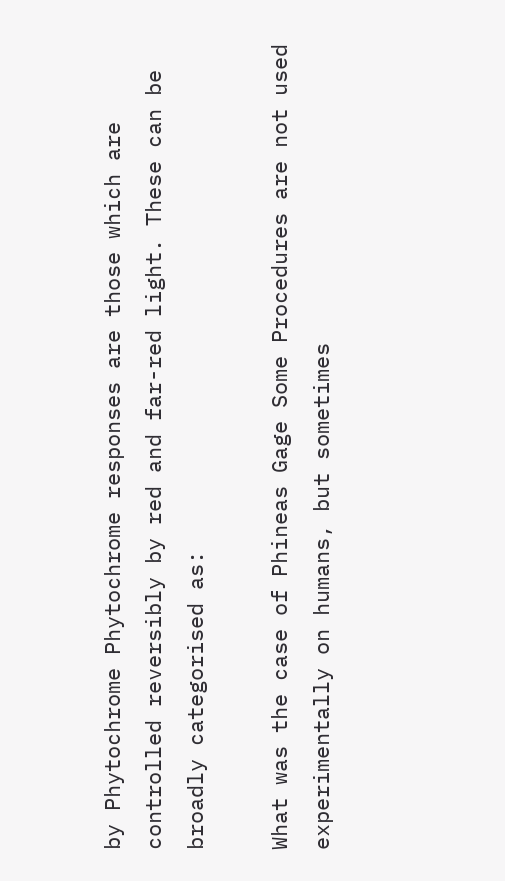by Phytochrome Phytochrome responses are those which are controlled reversibly by red and far-red light. These can be broadly categorised as:

What was the case of Phineas Gage Some Procedures are not used experimentally on humans, but sometimes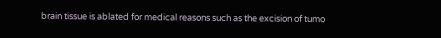brain tissue is ablated for medical reasons such as the excision of tumo